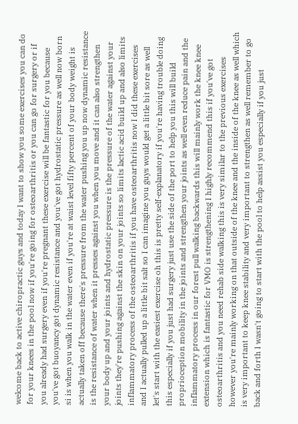welcome back to active chiropractic guys and today I want to show you some exercises you can do for your knees in the pool now if you're going for osteoarthritis or you can go for surgery or if you already had surgery even if you're pregnant these exercise will be fantastic for you because you've got buoyancy got dynamic resistance and you've got hydrostatic pressure as well now born si is when you walk in the water even if you're at waist level fifty percent of your body weight is actually taken off because there's pressure from the water pushing you up now dynamic resistance is the resistance of water when it presses against you when you move and it can also strengthen your body up and your joints and hydrostatic pressure is the pressure of the water against your joints they're pushing against the skin on your joints so limits lactic acid build up and also limits inflammatory process of the osteoarthritis if you have osteoarthritis now I did these exercises and I actually pulled up a little bit salt so I can imagine you guys would get a little bit sore as well let's start with the easiest exercise oh this is pretty self-explanatory if you're having trouble doing this especially if you just had surgery just use the side of the port to help you this will build proprioception mobility in the joints and strengthen your joints as well even reduce pain and the inflammatory process in our forest pull walking backwards this will mainly work the knee knee extension which is fantastic for VMO is strengthening I highly recommend this if you've got osteoarthritis and you need rehab side walking this is very similar to the previous exercises however you're mainly working on that outside of the knee and the inside of the knee as well which is very important to keep knee stability and very important to strengthen as well remember to go back and forth I wasn't going to start with the pool to help assist you especially if you just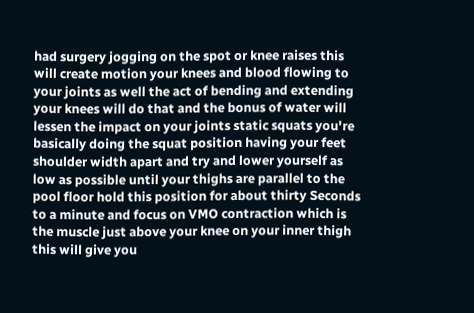had surgery jogging on the spot or knee raises this will create motion your knees and blood flowing to your joints as well the act of bending and extending your knees will do that and the bonus of water will lessen the impact on your joints static squats you're basically doing the squat position having your feet shoulder width apart and try and lower yourself as low as possible until your thighs are parallel to the pool floor hold this position for about thirty Seconds to a minute and focus on VMO contraction which is the muscle just above your knee on your inner thigh this will give you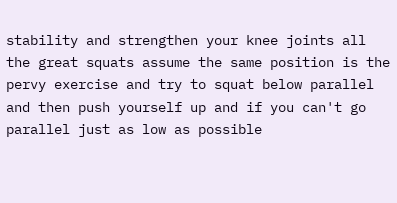stability and strengthen your knee joints all the great squats assume the same position is the pervy exercise and try to squat below parallel and then push yourself up and if you can't go parallel just as low as possible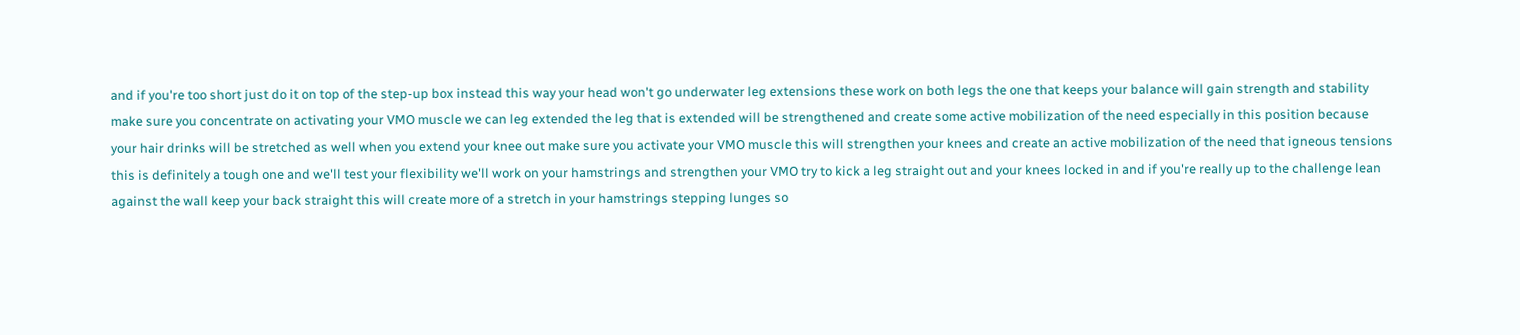and if you're too short just do it on top of the step-up box instead this way your head won't go underwater leg extensions these work on both legs the one that keeps your balance will gain strength and stability make sure you concentrate on activating your VMO muscle we can leg extended the leg that is extended will be strengthened and create some active mobilization of the need especially in this position because your hair drinks will be stretched as well when you extend your knee out make sure you activate your VMO muscle this will strengthen your knees and create an active mobilization of the need that igneous tensions this is definitely a tough one and we'll test your flexibility we'll work on your hamstrings and strengthen your VMO try to kick a leg straight out and your knees locked in and if you're really up to the challenge lean against the wall keep your back straight this will create more of a stretch in your hamstrings stepping lunges so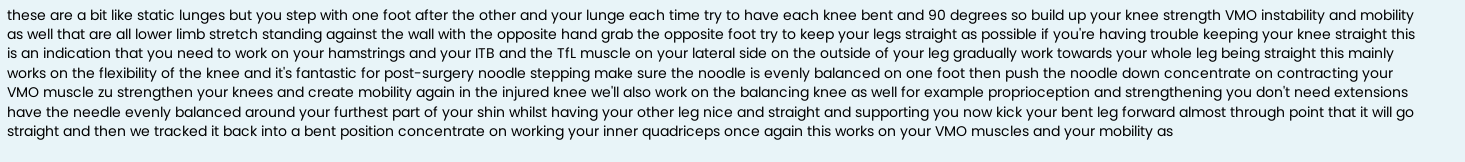these are a bit like static lunges but you step with one foot after the other and your lunge each time try to have each knee bent and 90 degrees so build up your knee strength VMO instability and mobility as well that are all lower limb stretch standing against the wall with the opposite hand grab the opposite foot try to keep your legs straight as possible if you're having trouble keeping your knee straight this is an indication that you need to work on your hamstrings and your ITB and the TfL muscle on your lateral side on the outside of your leg gradually work towards your whole leg being straight this mainly works on the flexibility of the knee and it's fantastic for post-surgery noodle stepping make sure the noodle is evenly balanced on one foot then push the noodle down concentrate on contracting your VMO muscle zu strengthen your knees and create mobility again in the injured knee we'll also work on the balancing knee as well for example proprioception and strengthening you don't need extensions have the needle evenly balanced around your furthest part of your shin whilst having your other leg nice and straight and supporting you now kick your bent leg forward almost through point that it will go straight and then we tracked it back into a bent position concentrate on working your inner quadriceps once again this works on your VMO muscles and your mobility as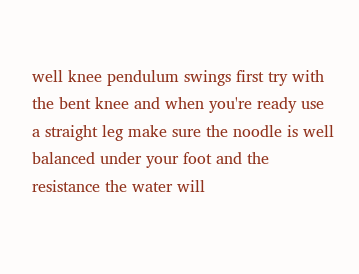well knee pendulum swings first try with the bent knee and when you're ready use a straight leg make sure the noodle is well balanced under your foot and the resistance the water will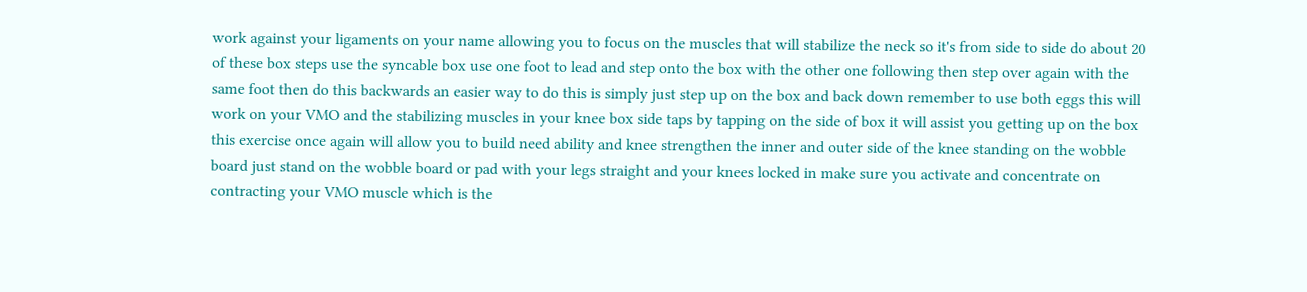work against your ligaments on your name allowing you to focus on the muscles that will stabilize the neck so it's from side to side do about 20 of these box steps use the syncable box use one foot to lead and step onto the box with the other one following then step over again with the same foot then do this backwards an easier way to do this is simply just step up on the box and back down remember to use both eggs this will work on your VMO and the stabilizing muscles in your knee box side taps by tapping on the side of box it will assist you getting up on the box this exercise once again will allow you to build need ability and knee strengthen the inner and outer side of the knee standing on the wobble board just stand on the wobble board or pad with your legs straight and your knees locked in make sure you activate and concentrate on contracting your VMO muscle which is the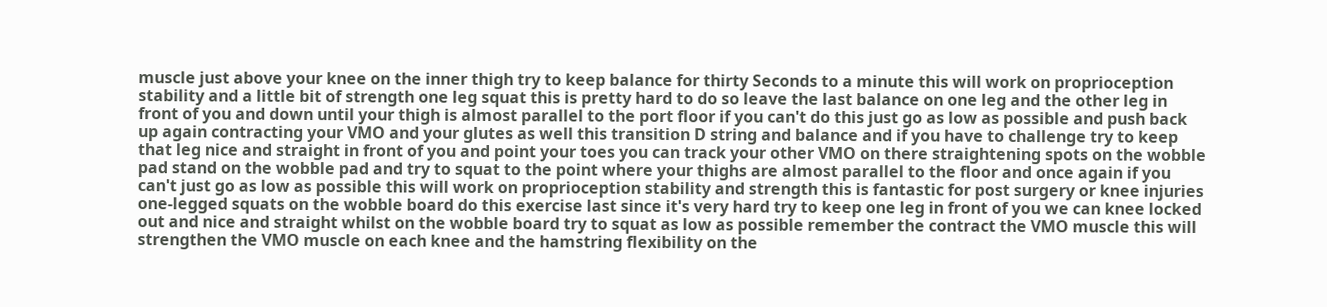muscle just above your knee on the inner thigh try to keep balance for thirty Seconds to a minute this will work on proprioception stability and a little bit of strength one leg squat this is pretty hard to do so leave the last balance on one leg and the other leg in front of you and down until your thigh is almost parallel to the port floor if you can't do this just go as low as possible and push back up again contracting your VMO and your glutes as well this transition D string and balance and if you have to challenge try to keep that leg nice and straight in front of you and point your toes you can track your other VMO on there straightening spots on the wobble pad stand on the wobble pad and try to squat to the point where your thighs are almost parallel to the floor and once again if you can't just go as low as possible this will work on proprioception stability and strength this is fantastic for post surgery or knee injuries one-legged squats on the wobble board do this exercise last since it's very hard try to keep one leg in front of you we can knee locked out and nice and straight whilst on the wobble board try to squat as low as possible remember the contract the VMO muscle this will strengthen the VMO muscle on each knee and the hamstring flexibility on the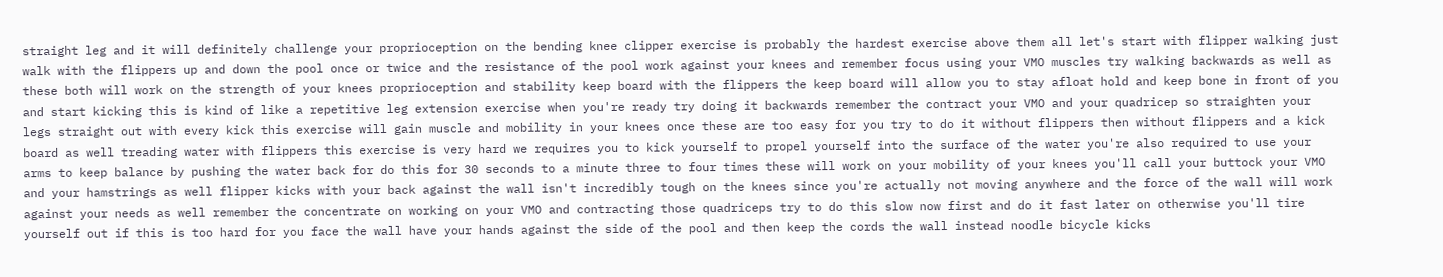straight leg and it will definitely challenge your proprioception on the bending knee clipper exercise is probably the hardest exercise above them all let's start with flipper walking just walk with the flippers up and down the pool once or twice and the resistance of the pool work against your knees and remember focus using your VMO muscles try walking backwards as well as these both will work on the strength of your knees proprioception and stability keep board with the flippers the keep board will allow you to stay afloat hold and keep bone in front of you and start kicking this is kind of like a repetitive leg extension exercise when you're ready try doing it backwards remember the contract your VMO and your quadricep so straighten your legs straight out with every kick this exercise will gain muscle and mobility in your knees once these are too easy for you try to do it without flippers then without flippers and a kick board as well treading water with flippers this exercise is very hard we requires you to kick yourself to propel yourself into the surface of the water you're also required to use your arms to keep balance by pushing the water back for do this for 30 seconds to a minute three to four times these will work on your mobility of your knees you'll call your buttock your VMO and your hamstrings as well flipper kicks with your back against the wall isn't incredibly tough on the knees since you're actually not moving anywhere and the force of the wall will work against your needs as well remember the concentrate on working on your VMO and contracting those quadriceps try to do this slow now first and do it fast later on otherwise you'll tire yourself out if this is too hard for you face the wall have your hands against the side of the pool and then keep the cords the wall instead noodle bicycle kicks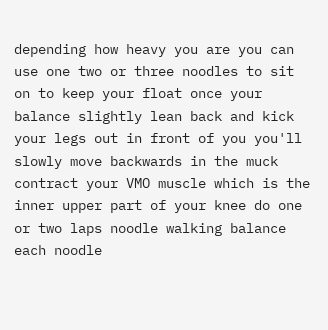depending how heavy you are you can use one two or three noodles to sit on to keep your float once your balance slightly lean back and kick your legs out in front of you you'll slowly move backwards in the muck contract your VMO muscle which is the inner upper part of your knee do one or two laps noodle walking balance each noodle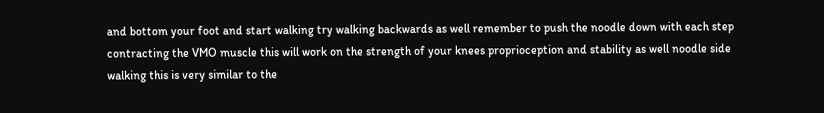and bottom your foot and start walking try walking backwards as well remember to push the noodle down with each step contracting the VMO muscle this will work on the strength of your knees proprioception and stability as well noodle side walking this is very similar to the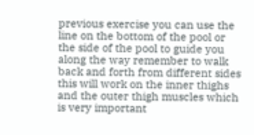previous exercise you can use the line on the bottom of the pool or the side of the pool to guide you along the way remember to walk back and forth from different sides this will work on the inner thighs and the outer thigh muscles which is very important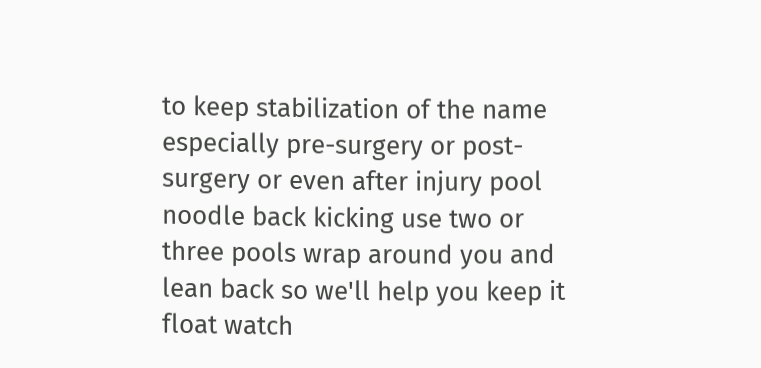to keep stabilization of the name especially pre-surgery or post-surgery or even after injury pool noodle back kicking use two or three pools wrap around you and lean back so we'll help you keep it float watch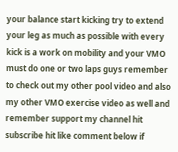your balance start kicking try to extend your leg as much as possible with every kick is a work on mobility and your VMO must do one or two laps guys remember to check out my other pool video and also my other VMO exercise video as well and remember support my channel hit subscribe hit like comment below if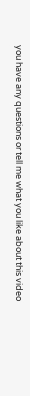you have any questions or tell me what you like about this video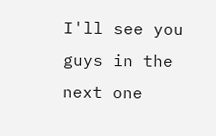I'll see you guys in the next one